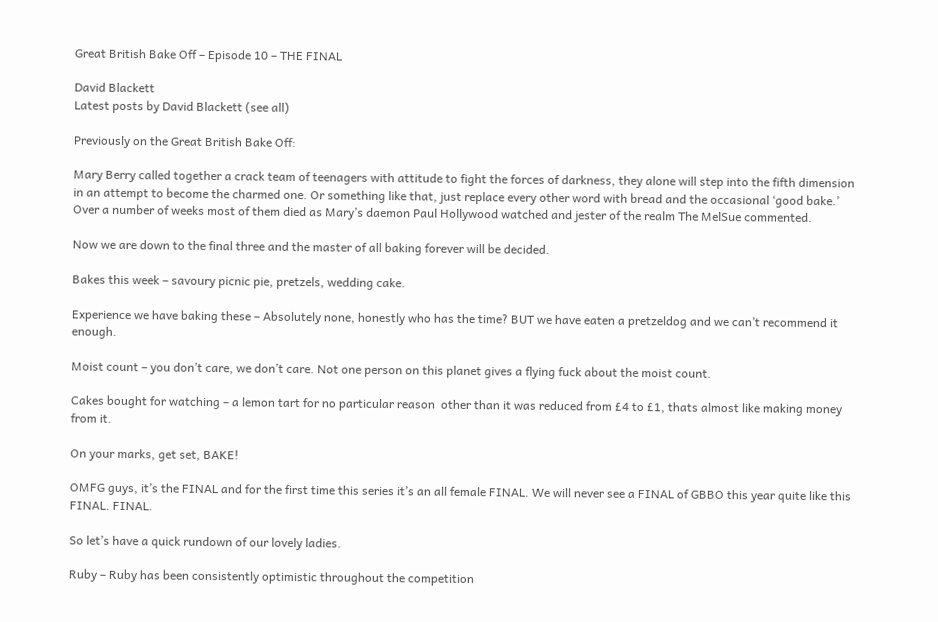Great British Bake Off – Episode 10 – THE FINAL

David Blackett
Latest posts by David Blackett (see all)

Previously on the Great British Bake Off:

Mary Berry called together a crack team of teenagers with attitude to fight the forces of darkness, they alone will step into the fifth dimension in an attempt to become the charmed one. Or something like that, just replace every other word with bread and the occasional ‘good bake.’ Over a number of weeks most of them died as Mary’s daemon Paul Hollywood watched and jester of the realm The MelSue commented.

Now we are down to the final three and the master of all baking forever will be decided.

Bakes this week – savoury picnic pie, pretzels, wedding cake.

Experience we have baking these – Absolutely none, honestly who has the time? BUT we have eaten a pretzeldog and we can’t recommend it enough.

Moist count – you don’t care, we don’t care. Not one person on this planet gives a flying fuck about the moist count.

Cakes bought for watching – a lemon tart for no particular reason  other than it was reduced from £4 to £1, thats almost like making money from it.

On your marks, get set, BAKE!

OMFG guys, it’s the FINAL and for the first time this series it’s an all female FINAL. We will never see a FINAL of GBBO this year quite like this FINAL. FINAL.

So let’s have a quick rundown of our lovely ladies.

Ruby – Ruby has been consistently optimistic throughout the competition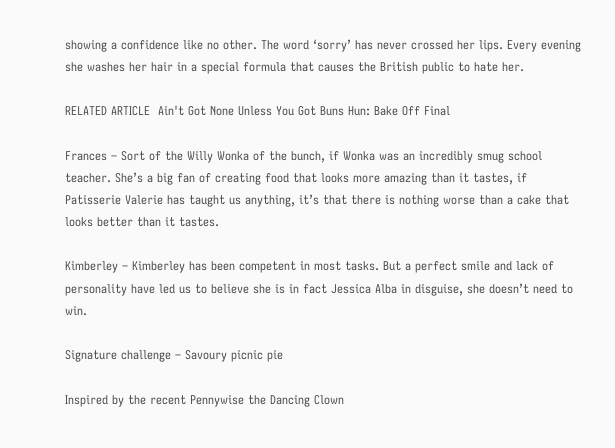showing a confidence like no other. The word ‘sorry’ has never crossed her lips. Every evening she washes her hair in a special formula that causes the British public to hate her.

RELATED ARTICLE  Ain't Got None Unless You Got Buns Hun: Bake Off Final

Frances – Sort of the Willy Wonka of the bunch, if Wonka was an incredibly smug school teacher. She’s a big fan of creating food that looks more amazing than it tastes, if Patisserie Valerie has taught us anything, it’s that there is nothing worse than a cake that looks better than it tastes.

Kimberley – Kimberley has been competent in most tasks. But a perfect smile and lack of personality have led us to believe she is in fact Jessica Alba in disguise, she doesn’t need to win.

Signature challenge – Savoury picnic pie

Inspired by the recent Pennywise the Dancing Clown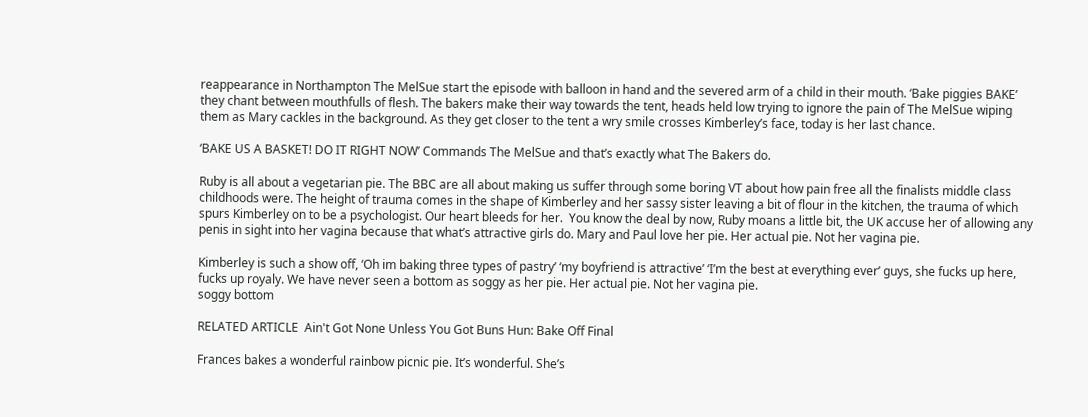reappearance in Northampton The MelSue start the episode with balloon in hand and the severed arm of a child in their mouth. ‘Bake piggies BAKE’ they chant between mouthfulls of flesh. The bakers make their way towards the tent, heads held low trying to ignore the pain of The MelSue wiping them as Mary cackles in the background. As they get closer to the tent a wry smile crosses Kimberley’s face, today is her last chance.

‘BAKE US A BASKET! DO IT RIGHT NOW’ Commands The MelSue and that’s exactly what The Bakers do.

Ruby is all about a vegetarian pie. The BBC are all about making us suffer through some boring VT about how pain free all the finalists middle class childhoods were. The height of trauma comes in the shape of Kimberley and her sassy sister leaving a bit of flour in the kitchen, the trauma of which spurs Kimberley on to be a psychologist. Our heart bleeds for her.  You know the deal by now, Ruby moans a little bit, the UK accuse her of allowing any penis in sight into her vagina because that what’s attractive girls do. Mary and Paul love her pie. Her actual pie. Not her vagina pie.

Kimberley is such a show off, ‘Oh im baking three types of pastry’ ‘my boyfriend is attractive’ ‘I’m the best at everything ever’ guys, she fucks up here, fucks up royaly. We have never seen a bottom as soggy as her pie. Her actual pie. Not her vagina pie.
soggy bottom

RELATED ARTICLE  Ain't Got None Unless You Got Buns Hun: Bake Off Final

Frances bakes a wonderful rainbow picnic pie. It’s wonderful. She’s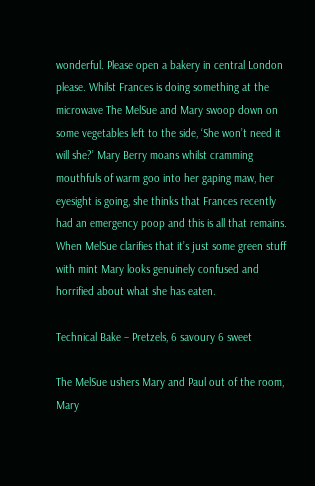wonderful. Please open a bakery in central London please. Whilst Frances is doing something at the microwave The MelSue and Mary swoop down on some vegetables left to the side, ‘She won’t need it will she?’ Mary Berry moans whilst cramming mouthfuls of warm goo into her gaping maw, her eyesight is going, she thinks that Frances recently had an emergency poop and this is all that remains. When MelSue clarifies that it’s just some green stuff with mint Mary looks genuinely confused and horrified about what she has eaten.

Technical Bake – Pretzels, 6 savoury 6 sweet

The MelSue ushers Mary and Paul out of the room, Mary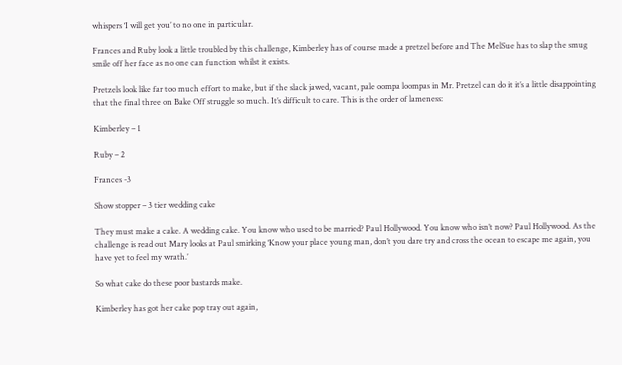whispers ‘I will get you’ to no one in particular.

Frances and Ruby look a little troubled by this challenge, Kimberley has of course made a pretzel before and The MelSue has to slap the smug smile off her face as no one can function whilst it exists.

Pretzels look like far too much effort to make, but if the slack jawed, vacant, pale oompa loompas in Mr. Pretzel can do it it’s a little disappointing that the final three on Bake Off struggle so much. It’s difficult to care. This is the order of lameness:

Kimberley – 1

Ruby – 2

Frances -3

Show stopper – 3 tier wedding cake

They must make a cake. A wedding cake. You know who used to be married? Paul Hollywood. You know who isn’t now? Paul Hollywood. As the challenge is read out Mary looks at Paul smirking ‘Know your place young man, don’t you dare try and cross the ocean to escape me again, you have yet to feel my wrath.’

So what cake do these poor bastards make.

Kimberley has got her cake pop tray out again,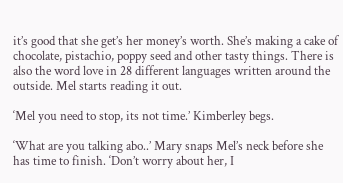it’s good that she get’s her money’s worth. She’s making a cake of chocolate, pistachio, poppy seed and other tasty things. There is also the word love in 28 different languages written around the outside. Mel starts reading it out.

‘Mel you need to stop, its not time.’ Kimberley begs.

‘What are you talking abo..’ Mary snaps Mel’s neck before she has time to finish. ‘Don’t worry about her, I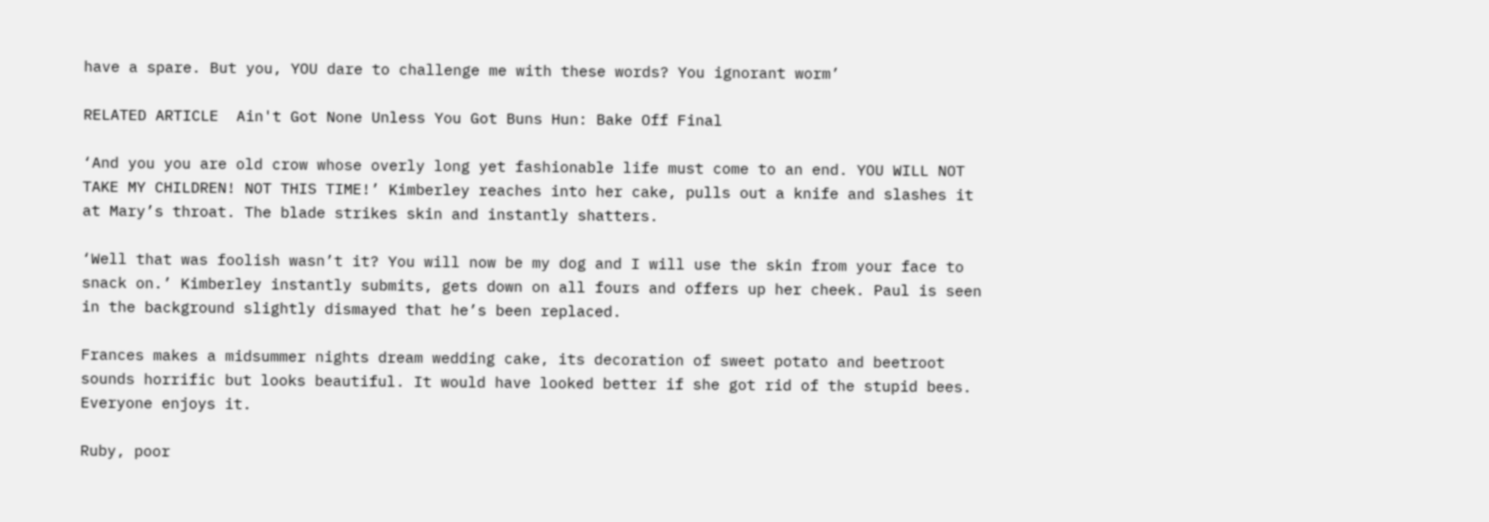have a spare. But you, YOU dare to challenge me with these words? You ignorant worm’

RELATED ARTICLE  Ain't Got None Unless You Got Buns Hun: Bake Off Final

‘And you you are old crow whose overly long yet fashionable life must come to an end. YOU WILL NOT TAKE MY CHILDREN! NOT THIS TIME!’ Kimberley reaches into her cake, pulls out a knife and slashes it at Mary’s throat. The blade strikes skin and instantly shatters.

‘Well that was foolish wasn’t it? You will now be my dog and I will use the skin from your face to snack on.’ Kimberley instantly submits, gets down on all fours and offers up her cheek. Paul is seen in the background slightly dismayed that he’s been replaced.

Frances makes a midsummer nights dream wedding cake, its decoration of sweet potato and beetroot sounds horrific but looks beautiful. It would have looked better if she got rid of the stupid bees. Everyone enjoys it.

Ruby, poor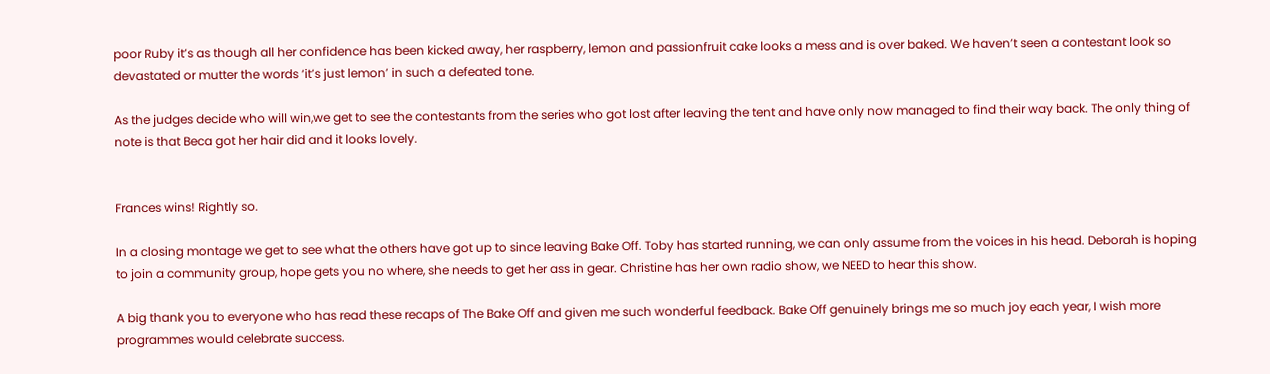poor Ruby it’s as though all her confidence has been kicked away, her raspberry, lemon and passionfruit cake looks a mess and is over baked. We haven’t seen a contestant look so devastated or mutter the words ‘it’s just lemon’ in such a defeated tone.

As the judges decide who will win,we get to see the contestants from the series who got lost after leaving the tent and have only now managed to find their way back. The only thing of note is that Beca got her hair did and it looks lovely.


Frances wins! Rightly so.

In a closing montage we get to see what the others have got up to since leaving Bake Off. Toby has started running, we can only assume from the voices in his head. Deborah is hoping to join a community group, hope gets you no where, she needs to get her ass in gear. Christine has her own radio show, we NEED to hear this show.

A big thank you to everyone who has read these recaps of The Bake Off and given me such wonderful feedback. Bake Off genuinely brings me so much joy each year, I wish more programmes would celebrate success.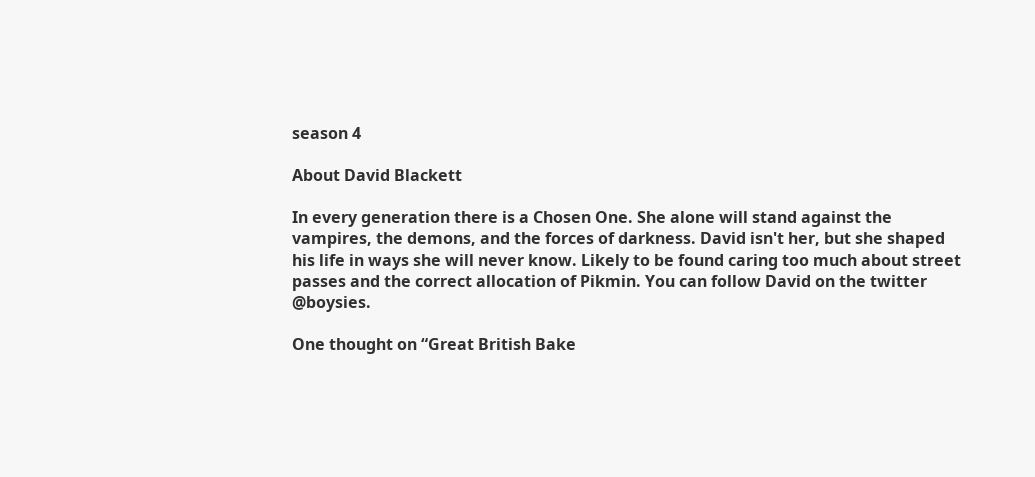season 4

About David Blackett

In every generation there is a Chosen One. She alone will stand against the vampires, the demons, and the forces of darkness. David isn't her, but she shaped his life in ways she will never know. Likely to be found caring too much about street passes and the correct allocation of Pikmin. You can follow David on the twitter @boysies.

One thought on “Great British Bake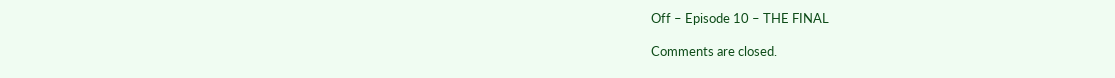Off – Episode 10 – THE FINAL

Comments are closed.